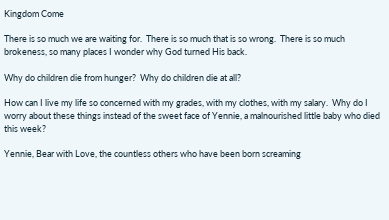Kingdom Come

There is so much we are waiting for.  There is so much that is so wrong.  There is so much brokeness, so many places I wonder why God turned His back.

Why do children die from hunger?  Why do children die at all?

How can I live my life so concerned with my grades, with my clothes, with my salary.  Why do I worry about these things instead of the sweet face of Yennie, a malnourished little baby who died this week?

Yennie, Bear with Love, the countless others who have been born screaming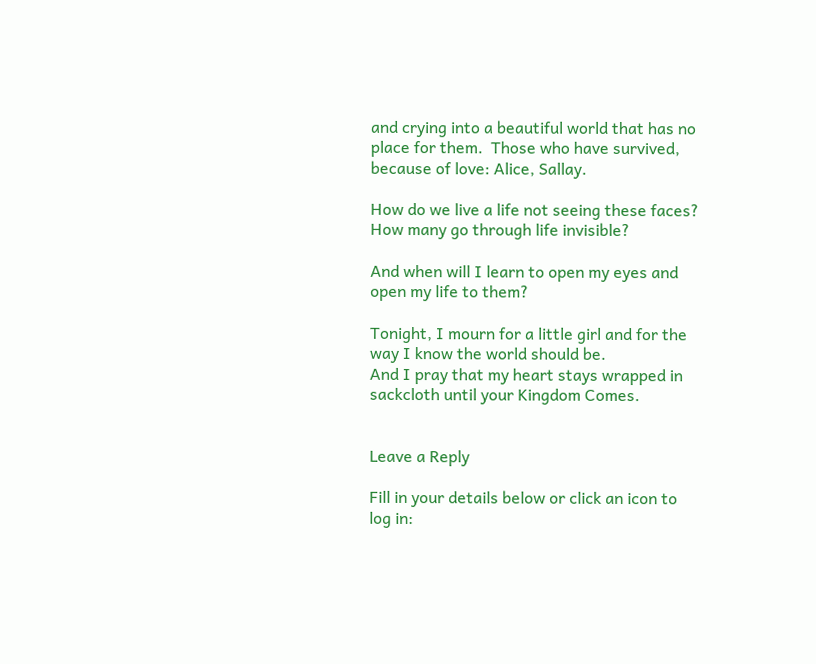and crying into a beautiful world that has no place for them.  Those who have survived, because of love: Alice, Sallay.

How do we live a life not seeing these faces?  How many go through life invisible?

And when will I learn to open my eyes and open my life to them?

Tonight, I mourn for a little girl and for the way I know the world should be.
And I pray that my heart stays wrapped in sackcloth until your Kingdom Comes.


Leave a Reply

Fill in your details below or click an icon to log in: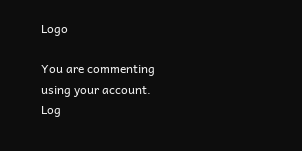Logo

You are commenting using your account. Log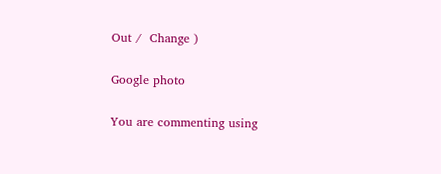Out /  Change )

Google photo

You are commenting using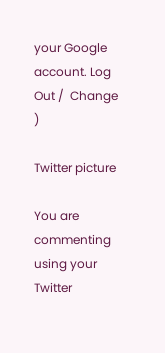your Google account. Log Out /  Change )

Twitter picture

You are commenting using your Twitter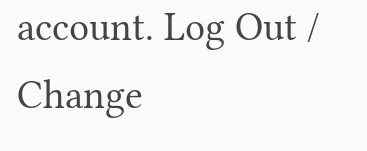account. Log Out /  Change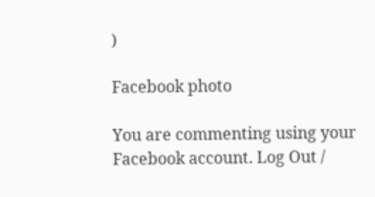)

Facebook photo

You are commenting using your Facebook account. Log Out /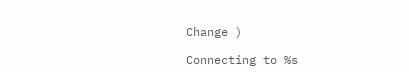Change )

Connecting to %s